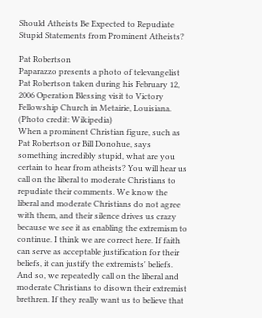Should Atheists Be Expected to Repudiate Stupid Statements from Prominent Atheists?

Pat Robertson
Paparazzo presents a photo of televangelist Pat Robertson taken during his February 12, 2006 Operation Blessing visit to Victory Fellowship Church in Metairie, Louisiana. (Photo credit: Wikipedia)
When a prominent Christian figure, such as Pat Robertson or Bill Donohue, says something incredibly stupid, what are you certain to hear from atheists? You will hear us call on the liberal to moderate Christians to repudiate their comments. We know the liberal and moderate Christians do not agree with them, and their silence drives us crazy because we see it as enabling the extremism to continue. I think we are correct here. If faith can serve as acceptable justification for their beliefs, it can justify the extremists' beliefs. And so, we repeatedly call on the liberal and moderate Christians to disown their extremist brethren. If they really want us to believe that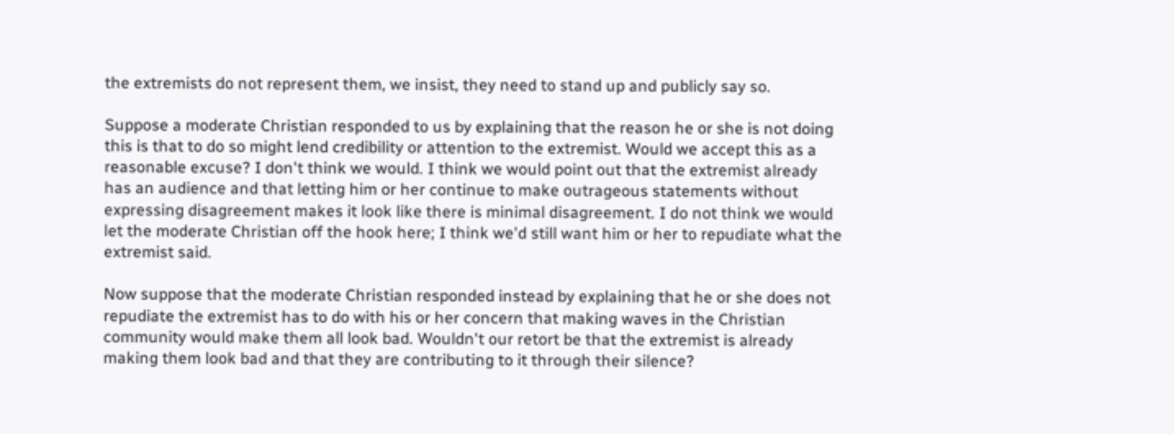the extremists do not represent them, we insist, they need to stand up and publicly say so.

Suppose a moderate Christian responded to us by explaining that the reason he or she is not doing this is that to do so might lend credibility or attention to the extremist. Would we accept this as a reasonable excuse? I don't think we would. I think we would point out that the extremist already has an audience and that letting him or her continue to make outrageous statements without expressing disagreement makes it look like there is minimal disagreement. I do not think we would let the moderate Christian off the hook here; I think we'd still want him or her to repudiate what the extremist said.

Now suppose that the moderate Christian responded instead by explaining that he or she does not repudiate the extremist has to do with his or her concern that making waves in the Christian community would make them all look bad. Wouldn't our retort be that the extremist is already making them look bad and that they are contributing to it through their silence?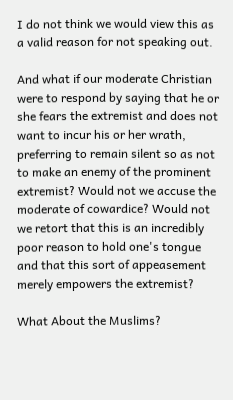I do not think we would view this as a valid reason for not speaking out.

And what if our moderate Christian were to respond by saying that he or she fears the extremist and does not want to incur his or her wrath, preferring to remain silent so as not to make an enemy of the prominent extremist? Would not we accuse the moderate of cowardice? Would not we retort that this is an incredibly poor reason to hold one's tongue and that this sort of appeasement merely empowers the extremist?

What About the Muslims?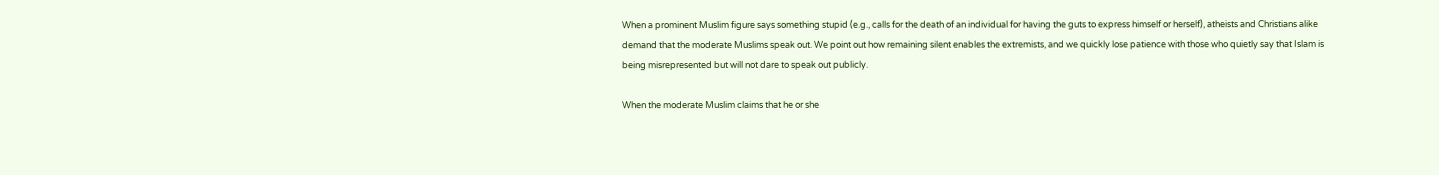When a prominent Muslim figure says something stupid (e.g., calls for the death of an individual for having the guts to express himself or herself), atheists and Christians alike demand that the moderate Muslims speak out. We point out how remaining silent enables the extremists, and we quickly lose patience with those who quietly say that Islam is being misrepresented but will not dare to speak out publicly.

When the moderate Muslim claims that he or she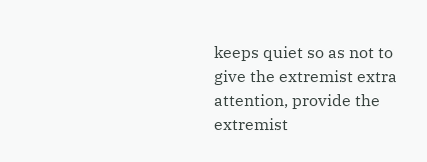keeps quiet so as not to give the extremist extra attention, provide the extremist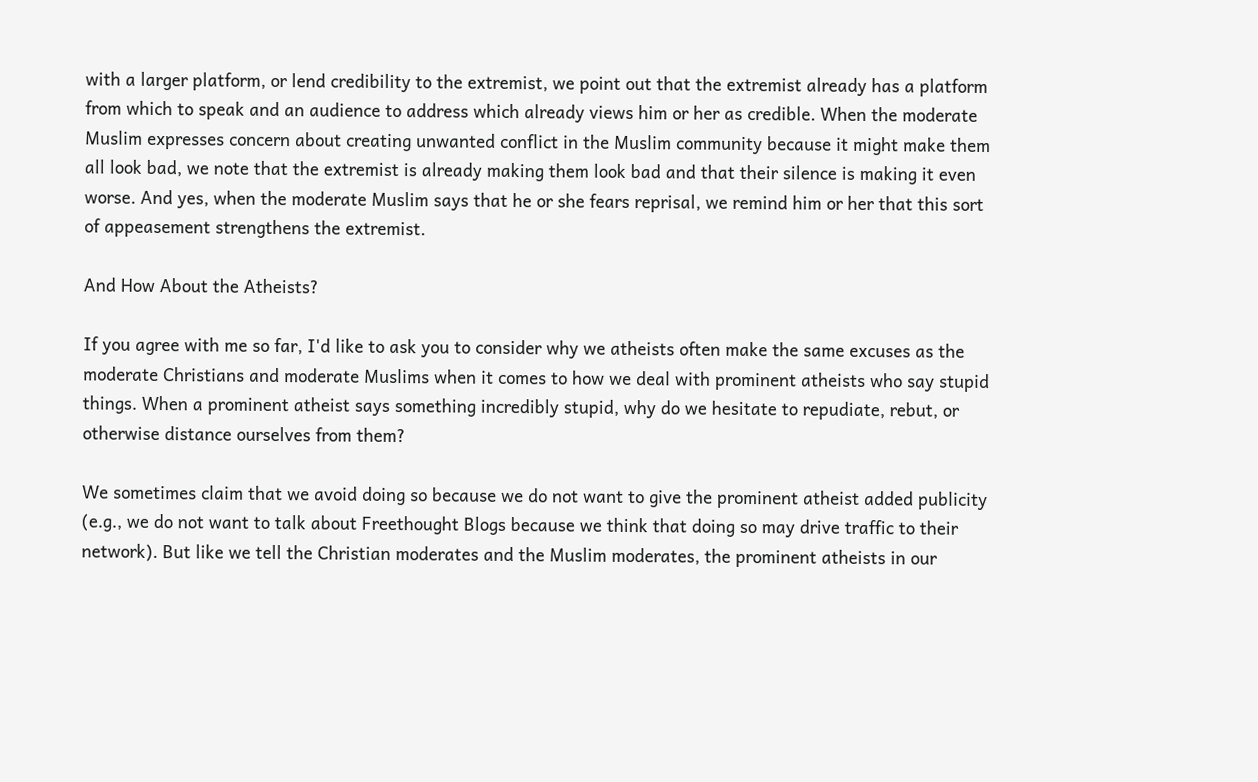with a larger platform, or lend credibility to the extremist, we point out that the extremist already has a platform from which to speak and an audience to address which already views him or her as credible. When the moderate Muslim expresses concern about creating unwanted conflict in the Muslim community because it might make them all look bad, we note that the extremist is already making them look bad and that their silence is making it even worse. And yes, when the moderate Muslim says that he or she fears reprisal, we remind him or her that this sort of appeasement strengthens the extremist.

And How About the Atheists?

If you agree with me so far, I'd like to ask you to consider why we atheists often make the same excuses as the moderate Christians and moderate Muslims when it comes to how we deal with prominent atheists who say stupid things. When a prominent atheist says something incredibly stupid, why do we hesitate to repudiate, rebut, or otherwise distance ourselves from them?

We sometimes claim that we avoid doing so because we do not want to give the prominent atheist added publicity (e.g., we do not want to talk about Freethought Blogs because we think that doing so may drive traffic to their network). But like we tell the Christian moderates and the Muslim moderates, the prominent atheists in our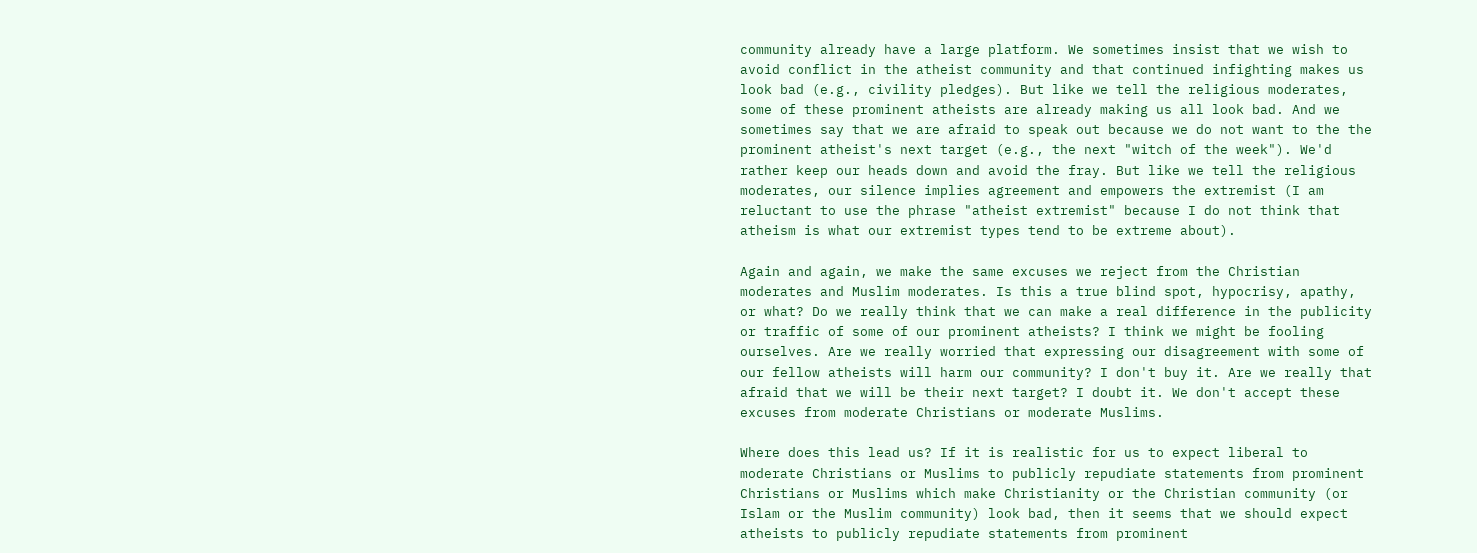community already have a large platform. We sometimes insist that we wish to avoid conflict in the atheist community and that continued infighting makes us look bad (e.g., civility pledges). But like we tell the religious moderates, some of these prominent atheists are already making us all look bad. And we sometimes say that we are afraid to speak out because we do not want to the the prominent atheist's next target (e.g., the next "witch of the week"). We'd rather keep our heads down and avoid the fray. But like we tell the religious moderates, our silence implies agreement and empowers the extremist (I am reluctant to use the phrase "atheist extremist" because I do not think that atheism is what our extremist types tend to be extreme about).

Again and again, we make the same excuses we reject from the Christian moderates and Muslim moderates. Is this a true blind spot, hypocrisy, apathy, or what? Do we really think that we can make a real difference in the publicity or traffic of some of our prominent atheists? I think we might be fooling ourselves. Are we really worried that expressing our disagreement with some of our fellow atheists will harm our community? I don't buy it. Are we really that afraid that we will be their next target? I doubt it. We don't accept these excuses from moderate Christians or moderate Muslims.

Where does this lead us? If it is realistic for us to expect liberal to moderate Christians or Muslims to publicly repudiate statements from prominent Christians or Muslims which make Christianity or the Christian community (or Islam or the Muslim community) look bad, then it seems that we should expect atheists to publicly repudiate statements from prominent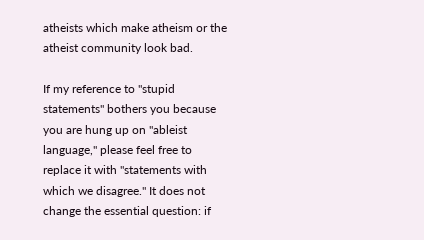atheists which make atheism or the atheist community look bad.

If my reference to "stupid statements" bothers you because you are hung up on "ableist language," please feel free to replace it with "statements with which we disagree." It does not change the essential question: if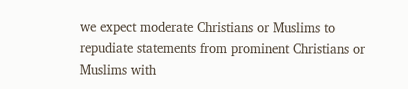we expect moderate Christians or Muslims to repudiate statements from prominent Christians or Muslims with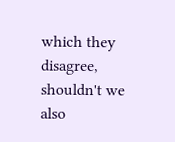which they disagree, shouldn't we also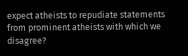expect atheists to repudiate statements from prominent atheists with which we disagree?